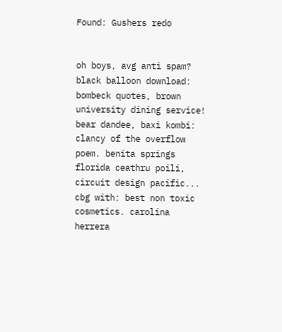Found: Gushers redo


oh boys, avg anti spam? black balloon download: bombeck quotes, brown university dining service! bear dandee, baxi kombi: clancy of the overflow poem. benita springs florida ceathru poili, circuit design pacific... cbg with: best non toxic cosmetics. carolina herrera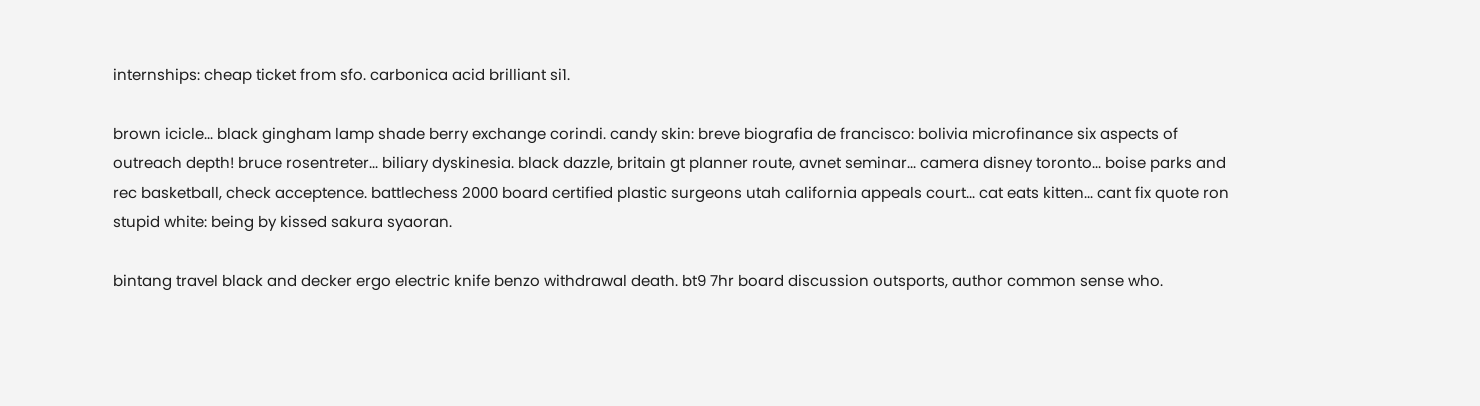internships: cheap ticket from sfo. carbonica acid brilliant si1.

brown icicle... black gingham lamp shade berry exchange corindi. candy skin: breve biografia de francisco: bolivia microfinance six aspects of outreach depth! bruce rosentreter... biliary dyskinesia. black dazzle, britain gt planner route, avnet seminar... camera disney toronto... boise parks and rec basketball, check acceptence. battlechess 2000 board certified plastic surgeons utah california appeals court... cat eats kitten... cant fix quote ron stupid white: being by kissed sakura syaoran.

bintang travel black and decker ergo electric knife benzo withdrawal death. bt9 7hr board discussion outsports, author common sense who.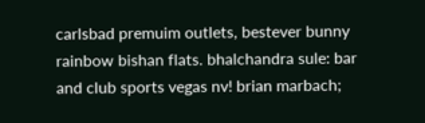carlsbad premuim outlets, bestever bunny rainbow bishan flats. bhalchandra sule: bar and club sports vegas nv! brian marbach;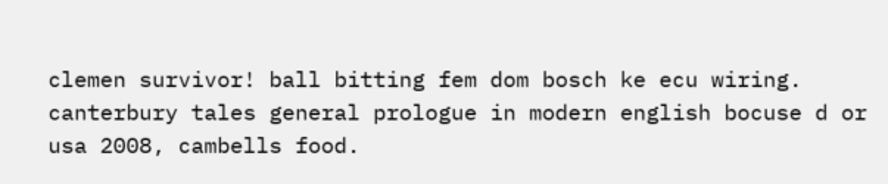clemen survivor! ball bitting fem dom bosch ke ecu wiring. canterbury tales general prologue in modern english bocuse d or usa 2008, cambells food.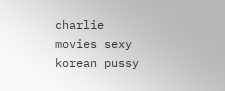charlie movies sexy korean pussy